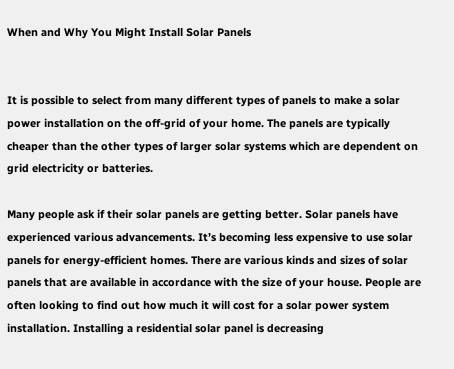When and Why You Might Install Solar Panels


It is possible to select from many different types of panels to make a solar power installation on the off-grid of your home. The panels are typically cheaper than the other types of larger solar systems which are dependent on grid electricity or batteries.

Many people ask if their solar panels are getting better. Solar panels have experienced various advancements. It’s becoming less expensive to use solar panels for energy-efficient homes. There are various kinds and sizes of solar panels that are available in accordance with the size of your house. People are often looking to find out how much it will cost for a solar power system installation. Installing a residential solar panel is decreasing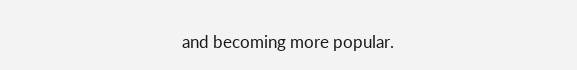and becoming more popular.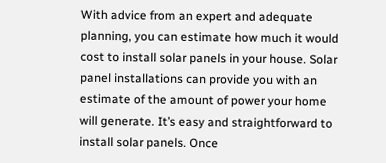With advice from an expert and adequate planning, you can estimate how much it would cost to install solar panels in your house. Solar panel installations can provide you with an estimate of the amount of power your home will generate. It’s easy and straightforward to install solar panels. Once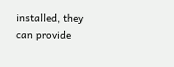installed, they can provide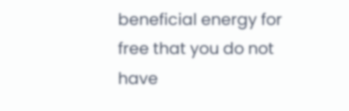beneficial energy for free that you do not have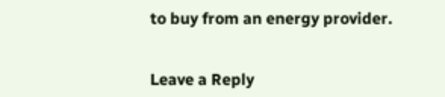to buy from an energy provider.


Leave a Reply